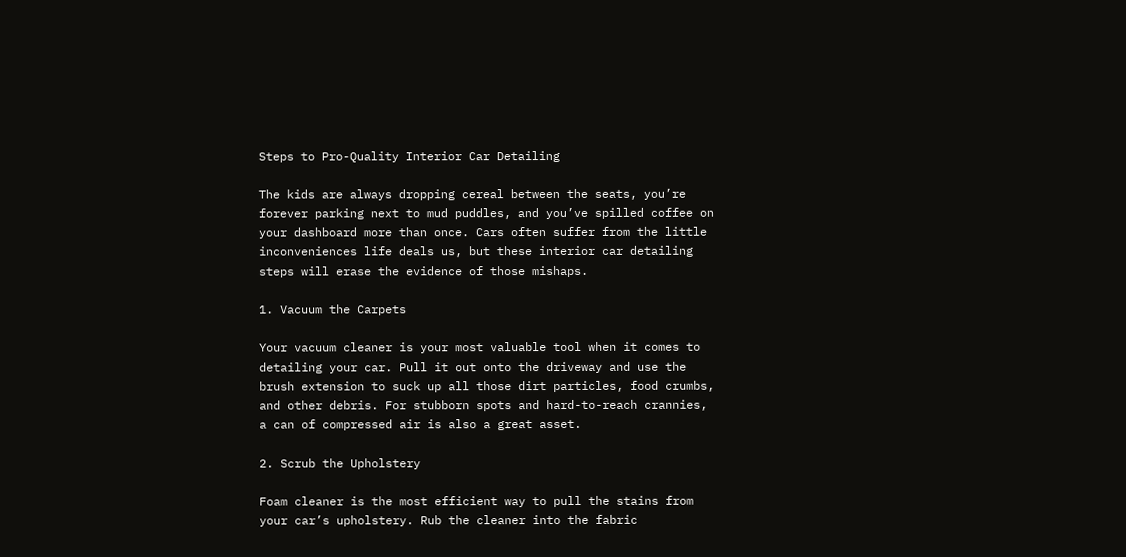Steps to Pro-Quality Interior Car Detailing

The kids are always dropping cereal between the seats, you’re forever parking next to mud puddles, and you’ve spilled coffee on your dashboard more than once. Cars often suffer from the little inconveniences life deals us, but these interior car detailing steps will erase the evidence of those mishaps.

1. Vacuum the Carpets

Your vacuum cleaner is your most valuable tool when it comes to detailing your car. Pull it out onto the driveway and use the brush extension to suck up all those dirt particles, food crumbs, and other debris. For stubborn spots and hard-to-reach crannies, a can of compressed air is also a great asset.

2. Scrub the Upholstery

Foam cleaner is the most efficient way to pull the stains from your car’s upholstery. Rub the cleaner into the fabric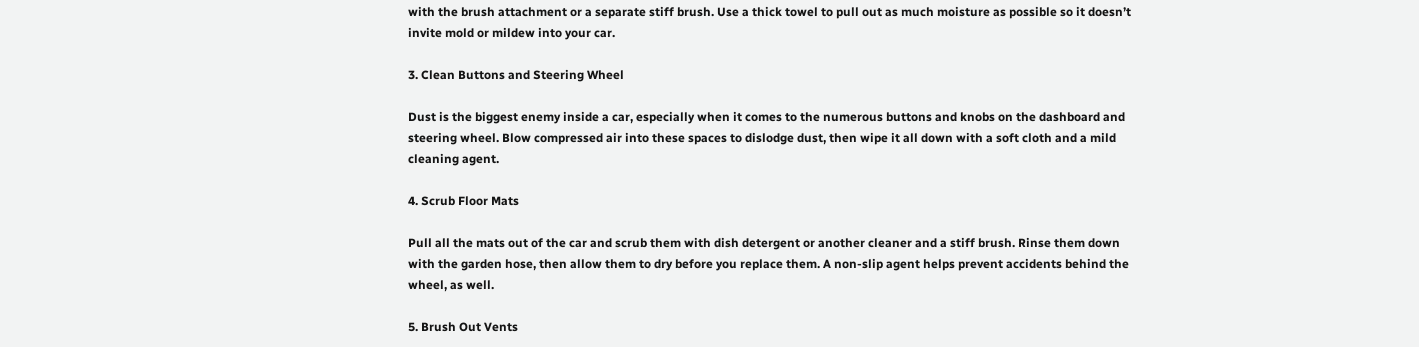with the brush attachment or a separate stiff brush. Use a thick towel to pull out as much moisture as possible so it doesn’t invite mold or mildew into your car.

3. Clean Buttons and Steering Wheel

Dust is the biggest enemy inside a car, especially when it comes to the numerous buttons and knobs on the dashboard and steering wheel. Blow compressed air into these spaces to dislodge dust, then wipe it all down with a soft cloth and a mild cleaning agent.

4. Scrub Floor Mats

Pull all the mats out of the car and scrub them with dish detergent or another cleaner and a stiff brush. Rinse them down with the garden hose, then allow them to dry before you replace them. A non-slip agent helps prevent accidents behind the wheel, as well.

5. Brush Out Vents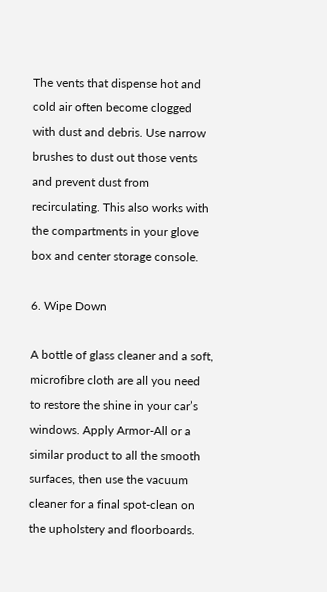The vents that dispense hot and cold air often become clogged with dust and debris. Use narrow brushes to dust out those vents and prevent dust from recirculating. This also works with the compartments in your glove box and center storage console.

6. Wipe Down

A bottle of glass cleaner and a soft, microfibre cloth are all you need to restore the shine in your car’s windows. Apply Armor-All or a similar product to all the smooth surfaces, then use the vacuum cleaner for a final spot-clean on the upholstery and floorboards.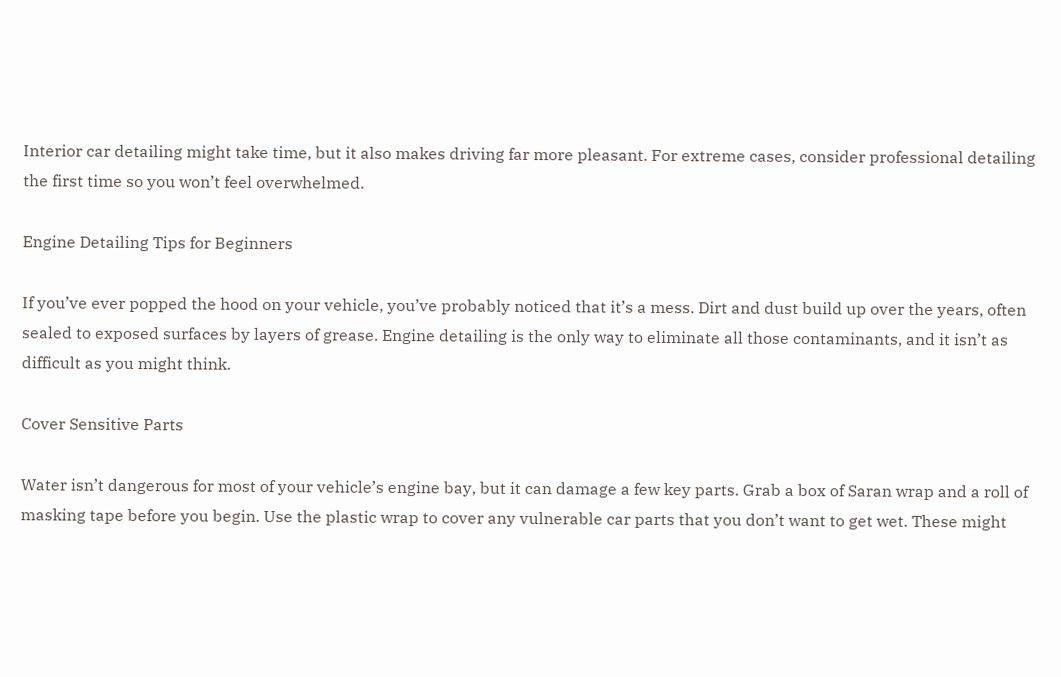Interior car detailing might take time, but it also makes driving far more pleasant. For extreme cases, consider professional detailing the first time so you won’t feel overwhelmed.

Engine Detailing Tips for Beginners

If you’ve ever popped the hood on your vehicle, you’ve probably noticed that it’s a mess. Dirt and dust build up over the years, often sealed to exposed surfaces by layers of grease. Engine detailing is the only way to eliminate all those contaminants, and it isn’t as difficult as you might think.

Cover Sensitive Parts

Water isn’t dangerous for most of your vehicle’s engine bay, but it can damage a few key parts. Grab a box of Saran wrap and a roll of masking tape before you begin. Use the plastic wrap to cover any vulnerable car parts that you don’t want to get wet. These might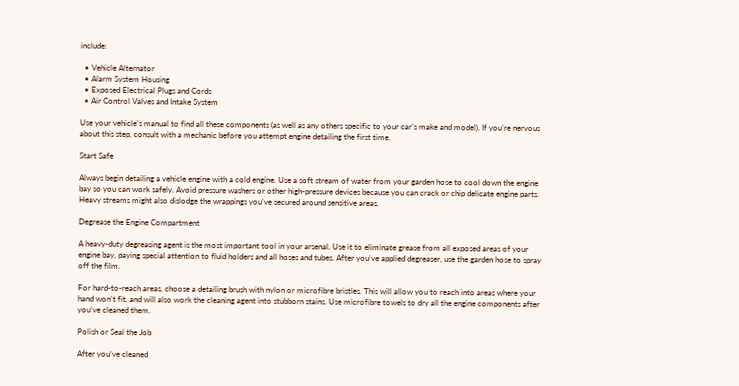include:

  • Vehicle Alternator
  • Alarm System Housing
  • Exposed Electrical Plugs and Cords
  • Air Control Valves and Intake System

Use your vehicle’s manual to find all these components (as well as any others specific to your car’s make and model). If you’re nervous about this step, consult with a mechanic before you attempt engine detailing the first time.

Start Safe

Always begin detailing a vehicle engine with a cold engine. Use a soft stream of water from your garden hose to cool down the engine bay so you can work safely. Avoid pressure washers or other high-pressure devices because you can crack or chip delicate engine parts. Heavy streams might also dislodge the wrappings you’ve secured around sensitive areas.

Degrease the Engine Compartment

A heavy-duty degreasing agent is the most important tool in your arsenal. Use it to eliminate grease from all exposed areas of your engine bay, paying special attention to fluid holders and all hoses and tubes. After you’ve applied degreaser, use the garden hose to spray off the film.

For hard-to-reach areas, choose a detailing brush with nylon or microfibre bristles. This will allow you to reach into areas where your hand won’t fit, and will also work the cleaning agent into stubborn stains. Use microfibre towels to dry all the engine components after you’ve cleaned them.

Polish or Seal the Job

After you’ve cleaned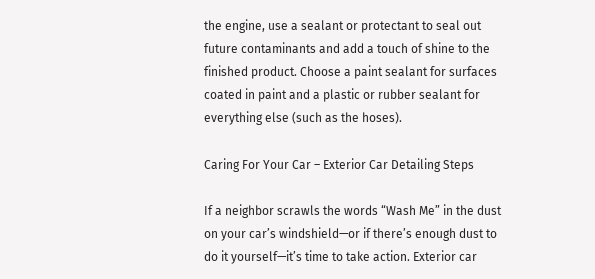the engine, use a sealant or protectant to seal out future contaminants and add a touch of shine to the finished product. Choose a paint sealant for surfaces coated in paint and a plastic or rubber sealant for everything else (such as the hoses).

Caring For Your Car – Exterior Car Detailing Steps

If a neighbor scrawls the words “Wash Me” in the dust on your car’s windshield—or if there’s enough dust to do it yourself—it’s time to take action. Exterior car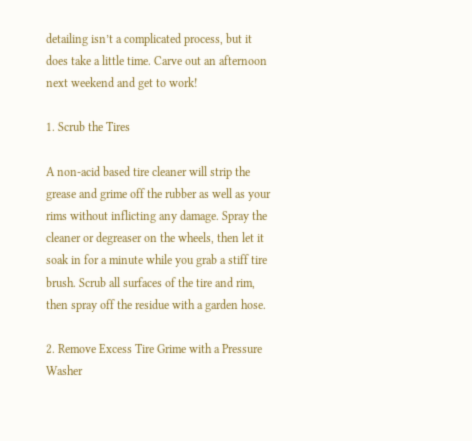detailing isn’t a complicated process, but it does take a little time. Carve out an afternoon next weekend and get to work!

1. Scrub the Tires

A non-acid based tire cleaner will strip the grease and grime off the rubber as well as your rims without inflicting any damage. Spray the cleaner or degreaser on the wheels, then let it soak in for a minute while you grab a stiff tire brush. Scrub all surfaces of the tire and rim, then spray off the residue with a garden hose.

2. Remove Excess Tire Grime with a Pressure Washer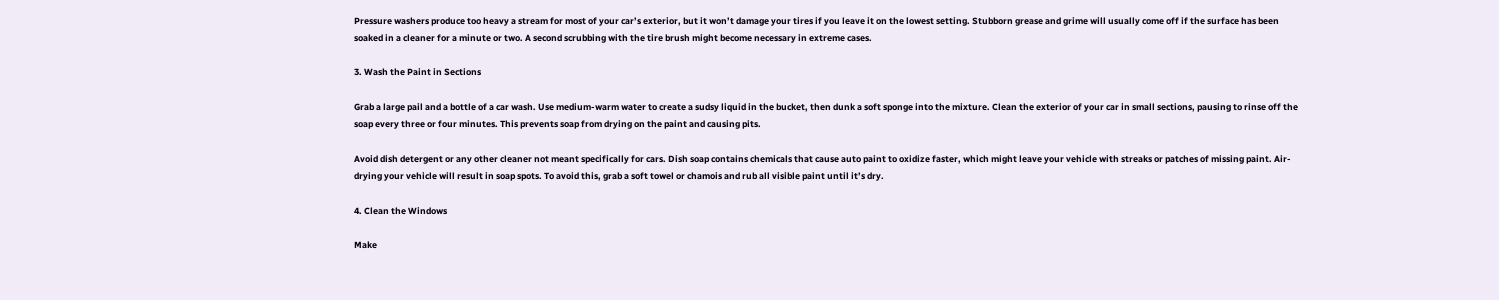Pressure washers produce too heavy a stream for most of your car’s exterior, but it won’t damage your tires if you leave it on the lowest setting. Stubborn grease and grime will usually come off if the surface has been soaked in a cleaner for a minute or two. A second scrubbing with the tire brush might become necessary in extreme cases.

3. Wash the Paint in Sections

Grab a large pail and a bottle of a car wash. Use medium-warm water to create a sudsy liquid in the bucket, then dunk a soft sponge into the mixture. Clean the exterior of your car in small sections, pausing to rinse off the soap every three or four minutes. This prevents soap from drying on the paint and causing pits.

Avoid dish detergent or any other cleaner not meant specifically for cars. Dish soap contains chemicals that cause auto paint to oxidize faster, which might leave your vehicle with streaks or patches of missing paint. Air-drying your vehicle will result in soap spots. To avoid this, grab a soft towel or chamois and rub all visible paint until it’s dry.

4. Clean the Windows

Make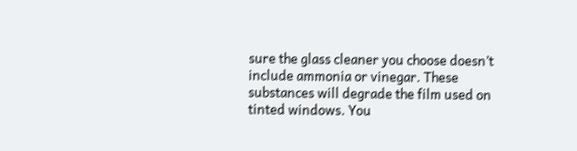sure the glass cleaner you choose doesn’t include ammonia or vinegar. These substances will degrade the film used on tinted windows. You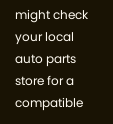might check your local auto parts store for a compatible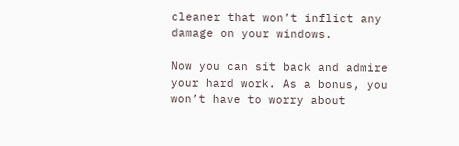cleaner that won’t inflict any damage on your windows.

Now you can sit back and admire your hard work. As a bonus, you won’t have to worry about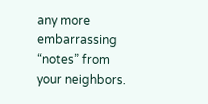any more embarrassing “notes” from your neighbors.